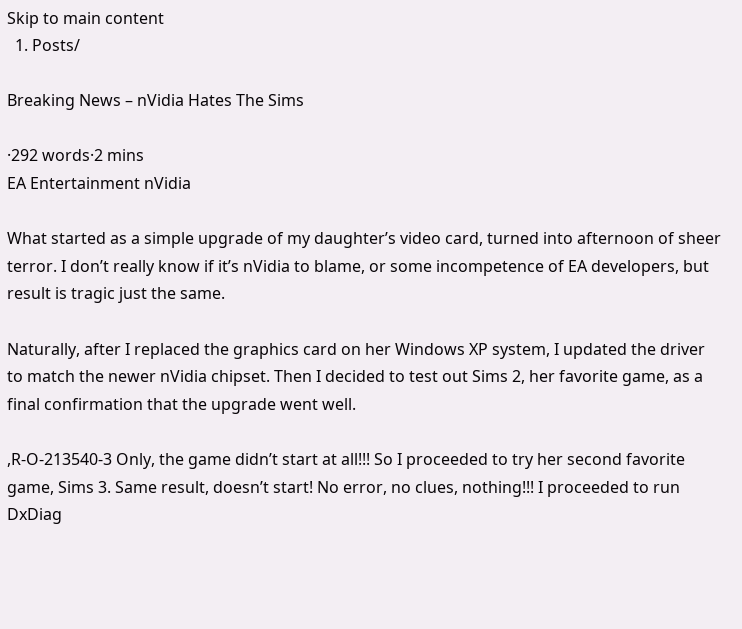Skip to main content
  1. Posts/

Breaking News – nVidia Hates The Sims

·292 words·2 mins
EA Entertainment nVidia

What started as a simple upgrade of my daughter’s video card, turned into afternoon of sheer terror. I don’t really know if it’s nVidia to blame, or some incompetence of EA developers, but result is tragic just the same.

Naturally, after I replaced the graphics card on her Windows XP system, I updated the driver to match the newer nVidia chipset. Then I decided to test out Sims 2, her favorite game, as a final confirmation that the upgrade went well.

,R-O-213540-3 Only, the game didn’t start at all!!! So I proceeded to try her second favorite game, Sims 3. Same result, doesn’t start! No error, no clues, nothing!!! I proceeded to run DxDiag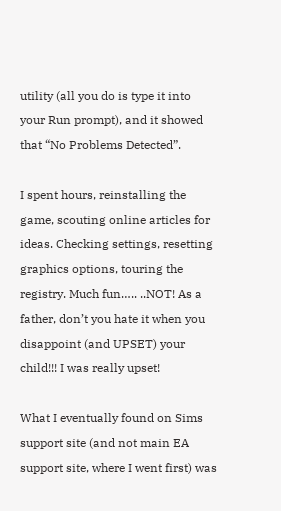utility (all you do is type it into your Run prompt), and it showed that “No Problems Detected”.

I spent hours, reinstalling the game, scouting online articles for ideas. Checking settings, resetting graphics options, touring the registry. Much fun….. ..NOT! As a father, don’t you hate it when you disappoint (and UPSET) your child!!! I was really upset!

What I eventually found on Sims support site (and not main EA support site, where I went first) was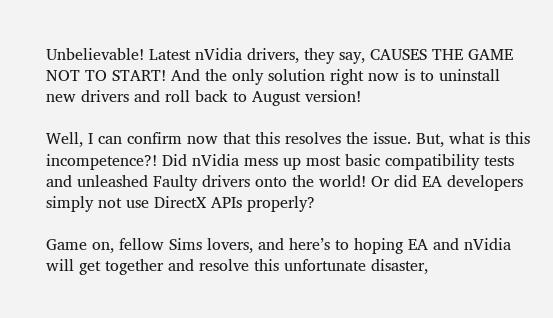Unbelievable! Latest nVidia drivers, they say, CAUSES THE GAME NOT TO START! And the only solution right now is to uninstall new drivers and roll back to August version!

Well, I can confirm now that this resolves the issue. But, what is this incompetence?! Did nVidia mess up most basic compatibility tests and unleashed Faulty drivers onto the world! Or did EA developers simply not use DirectX APIs properly?

Game on, fellow Sims lovers, and here’s to hoping EA and nVidia will get together and resolve this unfortunate disaster,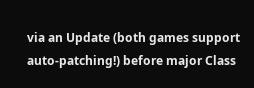via an Update (both games support auto-patching!) before major Class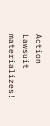Action Lawsuit materializes!